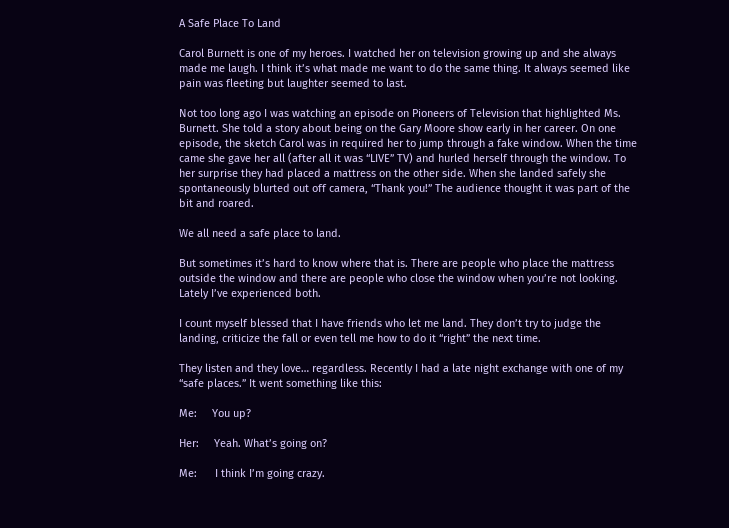A Safe Place To Land

Carol Burnett is one of my heroes. I watched her on television growing up and she always made me laugh. I think it’s what made me want to do the same thing. It always seemed like pain was fleeting but laughter seemed to last.

Not too long ago I was watching an episode on Pioneers of Television that highlighted Ms. Burnett. She told a story about being on the Gary Moore show early in her career. On one episode, the sketch Carol was in required her to jump through a fake window. When the time came she gave her all (after all it was “LIVE” TV) and hurled herself through the window. To her surprise they had placed a mattress on the other side. When she landed safely she spontaneously blurted out off camera, “Thank you!” The audience thought it was part of the bit and roared.

We all need a safe place to land.

But sometimes it’s hard to know where that is. There are people who place the mattress outside the window and there are people who close the window when you’re not looking. Lately I’ve experienced both.

I count myself blessed that I have friends who let me land. They don’t try to judge the landing, criticize the fall or even tell me how to do it “right” the next time.

They listen and they love… regardless. Recently I had a late night exchange with one of my “safe places.” It went something like this:

Me:     You up?

Her:     Yeah. What’s going on?

Me:      I think I’m going crazy.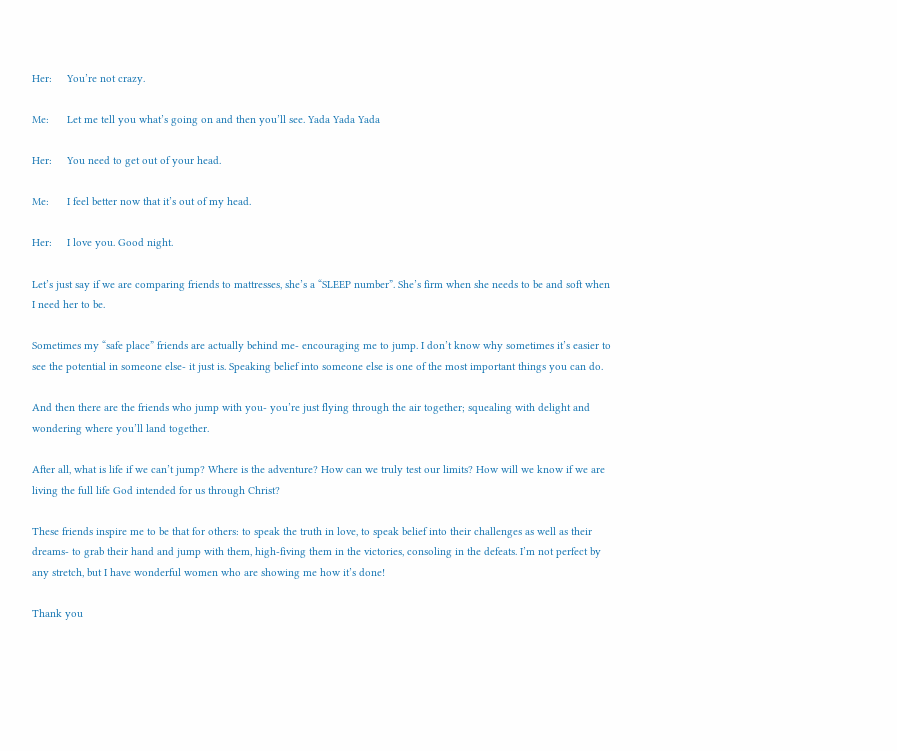Her:     You’re not crazy.

Me:      Let me tell you what’s going on and then you’ll see. Yada Yada Yada

Her:     You need to get out of your head.

Me:      I feel better now that it’s out of my head.

Her:     I love you. Good night.

Let’s just say if we are comparing friends to mattresses, she’s a “SLEEP number”. She’s firm when she needs to be and soft when I need her to be.

Sometimes my “safe place” friends are actually behind me- encouraging me to jump. I don’t know why sometimes it’s easier to see the potential in someone else- it just is. Speaking belief into someone else is one of the most important things you can do.

And then there are the friends who jump with you- you’re just flying through the air together; squealing with delight and wondering where you’ll land together.

After all, what is life if we can’t jump? Where is the adventure? How can we truly test our limits? How will we know if we are living the full life God intended for us through Christ?

These friends inspire me to be that for others: to speak the truth in love, to speak belief into their challenges as well as their dreams- to grab their hand and jump with them, high-fiving them in the victories, consoling in the defeats. I’m not perfect by any stretch, but I have wonderful women who are showing me how it’s done!

Thank you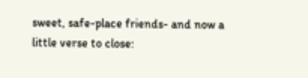sweet, safe-place friends- and now a little verse to close: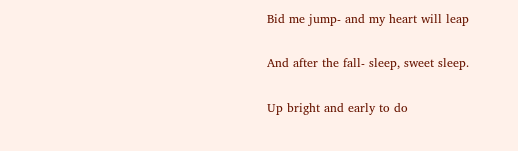Bid me jump- and my heart will leap

And after the fall- sleep, sweet sleep.

Up bright and early to do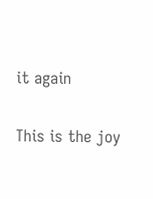it again

This is the joy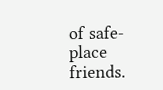of safe-place friends.